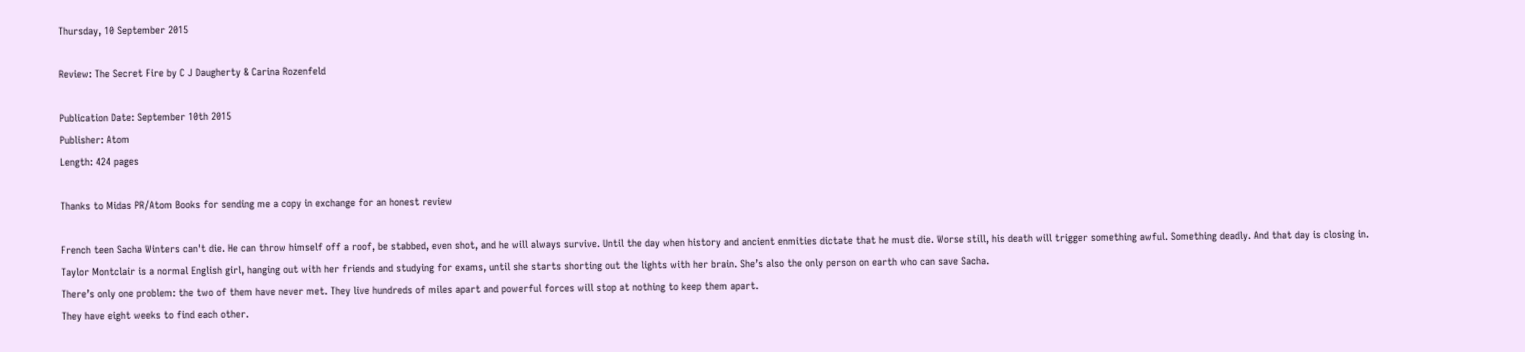Thursday, 10 September 2015

Review: The Secret Fire by C J Daugherty & Carina Rozenfeld

Publication Date: September 10th 2015
Publisher: Atom
Length: 424 pages

Thanks to Midas PR/Atom Books for sending me a copy in exchange for an honest review

French teen Sacha Winters can't die. He can throw himself off a roof, be stabbed, even shot, and he will always survive. Until the day when history and ancient enmities dictate that he must die. Worse still, his death will trigger something awful. Something deadly. And that day is closing in.
Taylor Montclair is a normal English girl, hanging out with her friends and studying for exams, until she starts shorting out the lights with her brain. She’s also the only person on earth who can save Sacha.
There’s only one problem: the two of them have never met. They live hundreds of miles apart and powerful forces will stop at nothing to keep them apart.
They have eight weeks to find each other.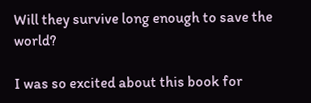Will they survive long enough to save the world?

I was so excited about this book for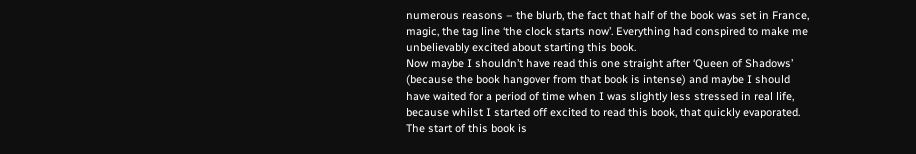numerous reasons – the blurb, the fact that half of the book was set in France, magic, the tag line ‘the clock starts now’. Everything had conspired to make me unbelievably excited about starting this book.
Now maybe I shouldn’t have read this one straight after ‘Queen of Shadows’ (because the book hangover from that book is intense) and maybe I should have waited for a period of time when I was slightly less stressed in real life, because whilst I started off excited to read this book, that quickly evaporated.
The start of this book is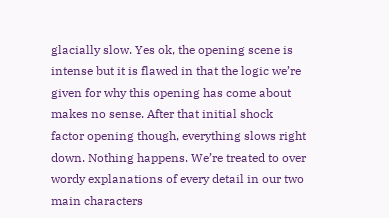glacially slow. Yes ok, the opening scene is intense but it is flawed in that the logic we’re given for why this opening has come about makes no sense. After that initial shock factor opening though, everything slows right down. Nothing happens. We’re treated to over wordy explanations of every detail in our two main characters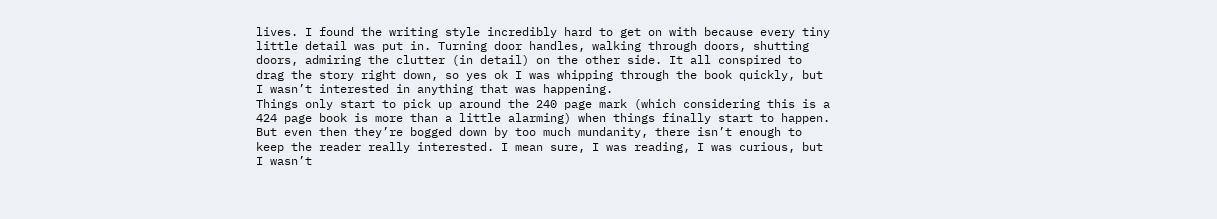lives. I found the writing style incredibly hard to get on with because every tiny little detail was put in. Turning door handles, walking through doors, shutting doors, admiring the clutter (in detail) on the other side. It all conspired to drag the story right down, so yes ok I was whipping through the book quickly, but I wasn’t interested in anything that was happening.
Things only start to pick up around the 240 page mark (which considering this is a 424 page book is more than a little alarming) when things finally start to happen. But even then they’re bogged down by too much mundanity, there isn’t enough to keep the reader really interested. I mean sure, I was reading, I was curious, but I wasn’t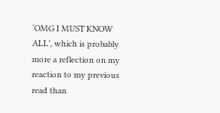‘OMG I MUST KNOW ALL’, which is probably more a reflection on my reaction to my previous read than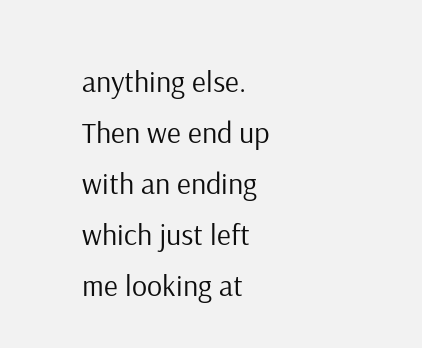anything else.
Then we end up with an ending which just left me looking at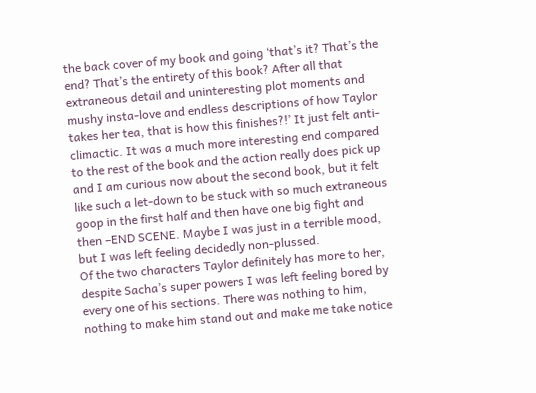the back cover of my book and going ‘that’s it? That’s the end? That’s the entirety of this book? After all that extraneous detail and uninteresting plot moments and mushy insta-love and endless descriptions of how Taylor takes her tea, that is how this finishes?!’ It just felt anti-climactic. It was a much more interesting end compared to the rest of the book and the action really does pick up and I am curious now about the second book, but it felt like such a let-down to be stuck with so much extraneous goop in the first half and then have one big fight and then –END SCENE. Maybe I was just in a terrible mood, but I was left feeling decidedly non-plussed.
Of the two characters Taylor definitely has more to her, despite Sacha’s super powers I was left feeling bored by every one of his sections. There was nothing to him, nothing to make him stand out and make me take notice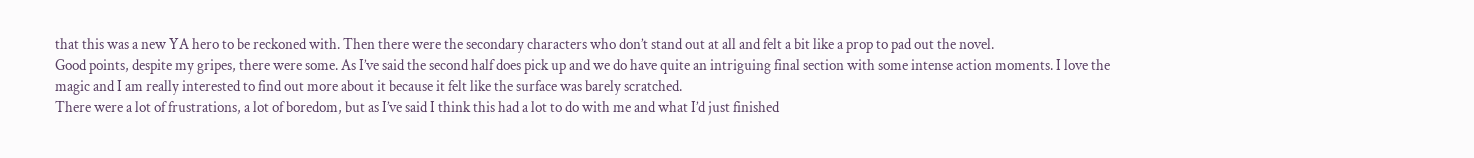that this was a new YA hero to be reckoned with. Then there were the secondary characters who don’t stand out at all and felt a bit like a prop to pad out the novel.
Good points, despite my gripes, there were some. As I’ve said the second half does pick up and we do have quite an intriguing final section with some intense action moments. I love the magic and I am really interested to find out more about it because it felt like the surface was barely scratched.
There were a lot of frustrations, a lot of boredom, but as I’ve said I think this had a lot to do with me and what I’d just finished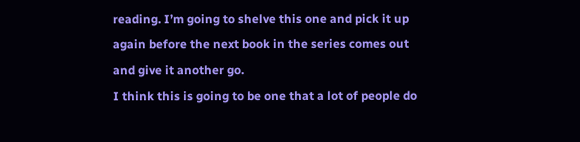reading. I’m going to shelve this one and pick it up again before the next book in the series comes out and give it another go.
I think this is going to be one that a lot of people do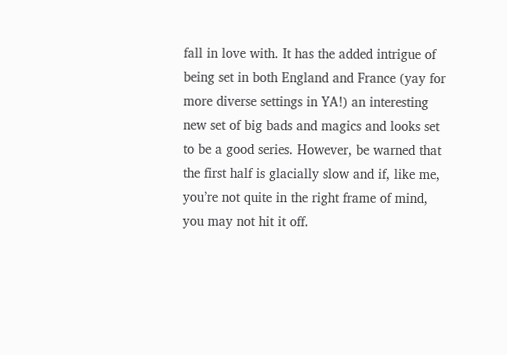fall in love with. It has the added intrigue of being set in both England and France (yay for more diverse settings in YA!) an interesting new set of big bads and magics and looks set to be a good series. However, be warned that the first half is glacially slow and if, like me, you’re not quite in the right frame of mind, you may not hit it off.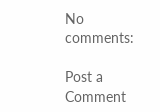No comments:

Post a Comment